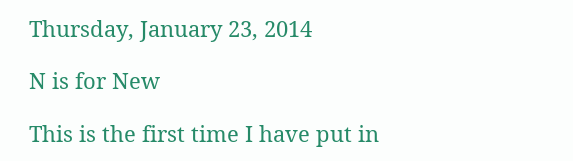Thursday, January 23, 2014

N is for New

This is the first time I have put in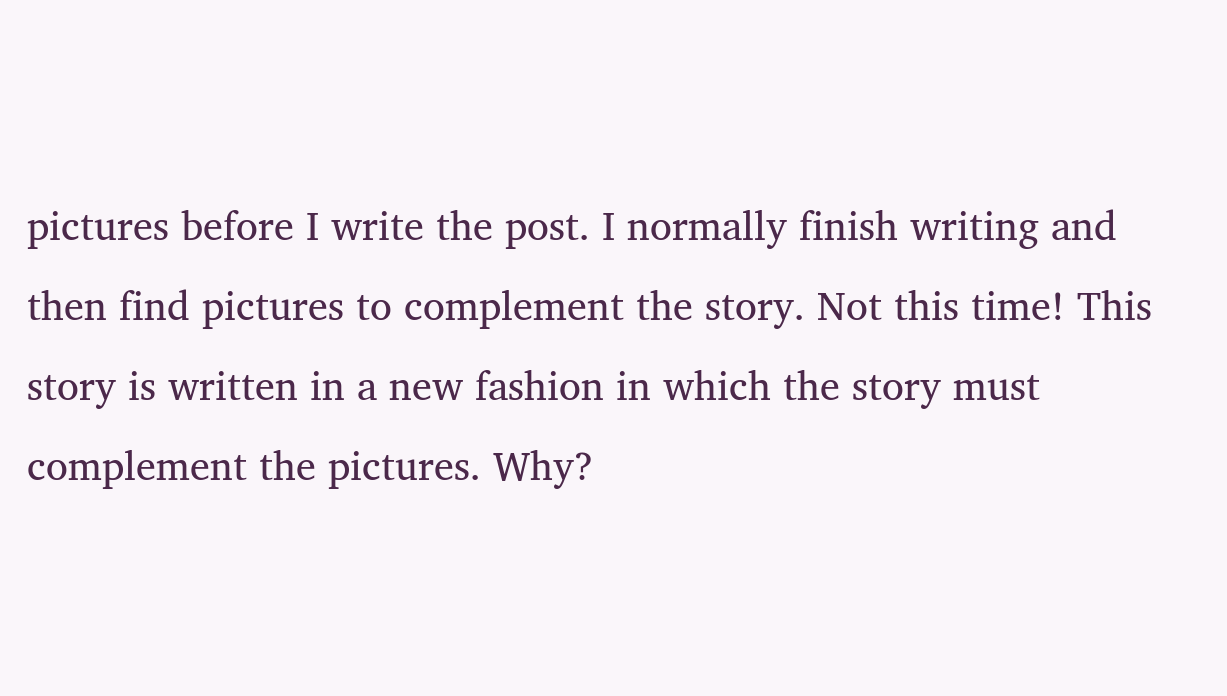pictures before I write the post. I normally finish writing and then find pictures to complement the story. Not this time! This story is written in a new fashion in which the story must complement the pictures. Why?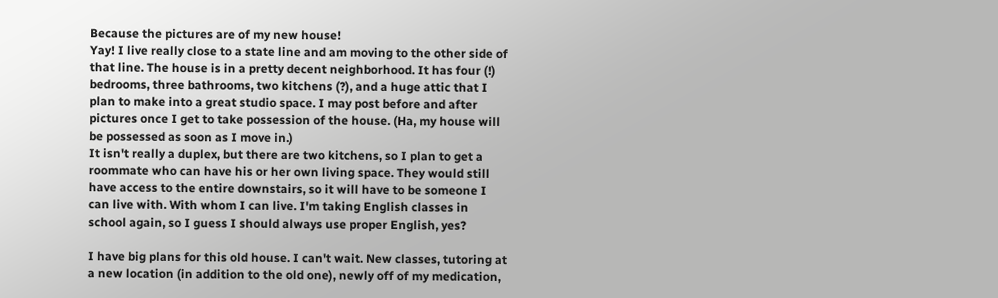Because the pictures are of my new house!
Yay! I live really close to a state line and am moving to the other side of that line. The house is in a pretty decent neighborhood. It has four (!) bedrooms, three bathrooms, two kitchens (?), and a huge attic that I plan to make into a great studio space. I may post before and after pictures once I get to take possession of the house. (Ha, my house will be possessed as soon as I move in.)
It isn't really a duplex, but there are two kitchens, so I plan to get a roommate who can have his or her own living space. They would still have access to the entire downstairs, so it will have to be someone I can live with. With whom I can live. I'm taking English classes in school again, so I guess I should always use proper English, yes?

I have big plans for this old house. I can't wait. New classes, tutoring at a new location (in addition to the old one), newly off of my medication,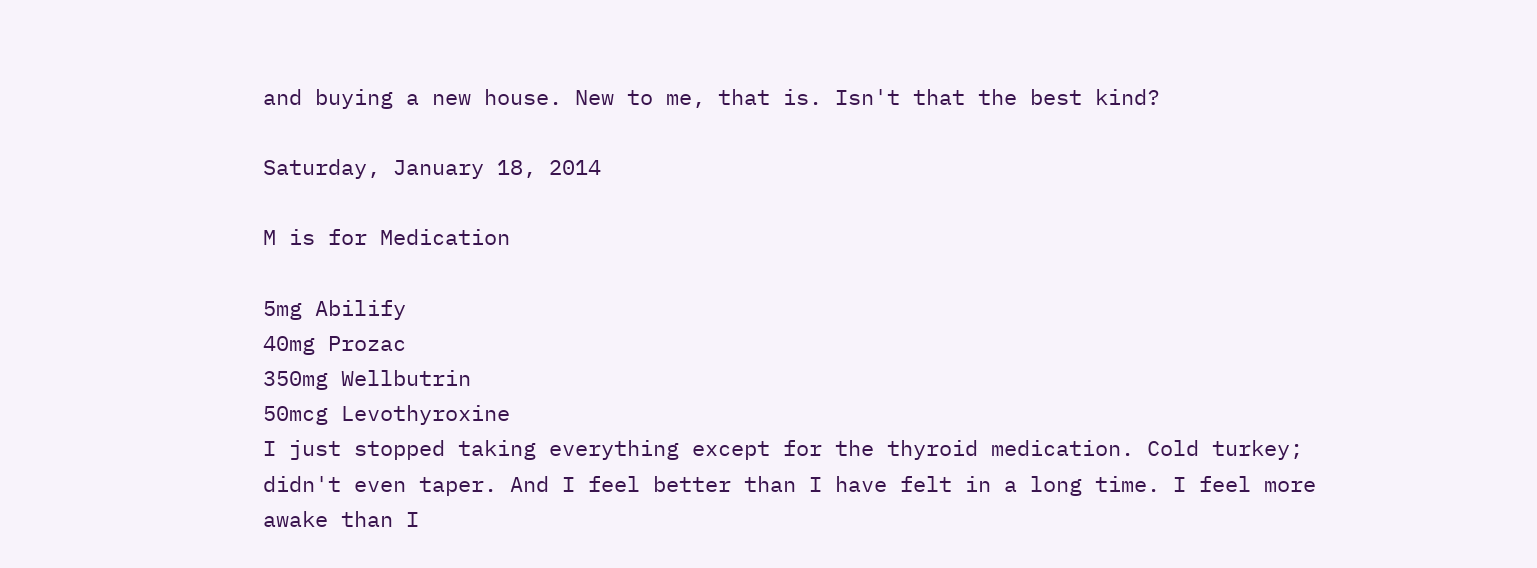and buying a new house. New to me, that is. Isn't that the best kind?

Saturday, January 18, 2014

M is for Medication

5mg Abilify
40mg Prozac
350mg Wellbutrin
50mcg Levothyroxine
I just stopped taking everything except for the thyroid medication. Cold turkey; didn't even taper. And I feel better than I have felt in a long time. I feel more awake than I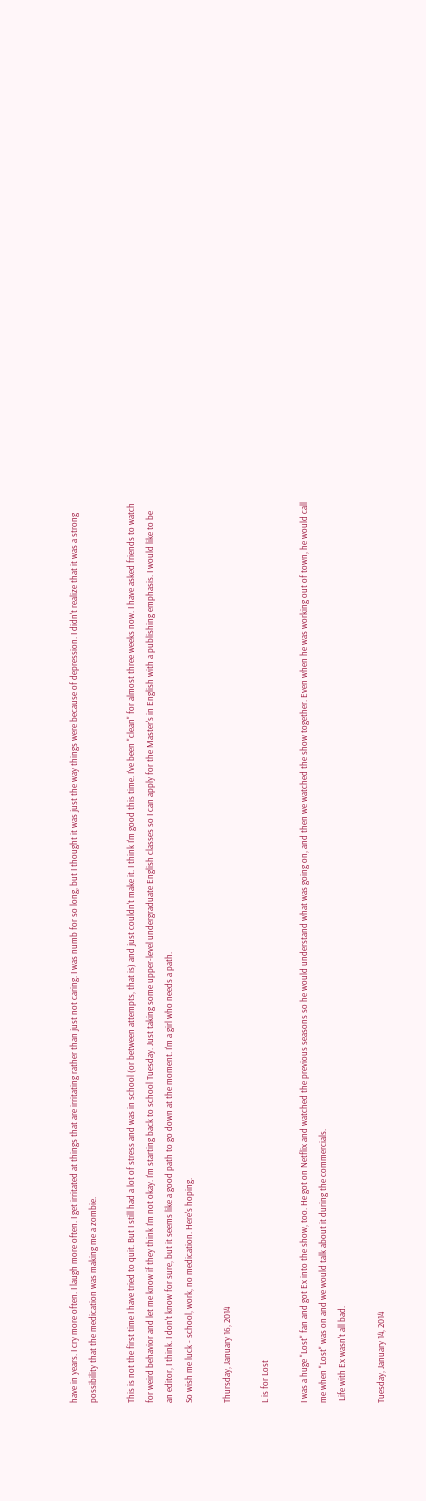have in years. I cry more often. I laugh more often. I get irritated at things that are irritating rather than just not caring. I was numb for so long, but I thought it was just the way things were because of depression. I didn't realize that it was a strong possibility that the medication was making me a zombie.

This is not the first time I have tried to quit. But I still had a lot of stress and was in school (or between attempts, that is) and just couldn't make it. I think I'm good this time. I've been "clean" for almost three weeks now. I have asked friends to watch for weird behavior and let me know if they think I'm not okay. I'm starting back to school Tuesday. Just taking some upper-level undergraduate English classes so I can apply for the Master's in English with a publishing emphasis. I would like to be an editor, I think. I don't know for sure, but it seems like a good path to go down at the moment. I'm a girl who needs a path.
So wish me luck - school, work, no medication. Here's hoping.

Thursday, January 16, 2014

L is for Lost

I was a huge "Lost" fan and got Ex into the show, too. He got on Netflix and watched the previous seasons so he would understand what was going on, and then we watched the show together. Even when he was working out of town, he would call me when "Lost" was on and we would talk about it during the commercials.
 Life with Ex wasn't all bad.

Tuesday, January 14, 2014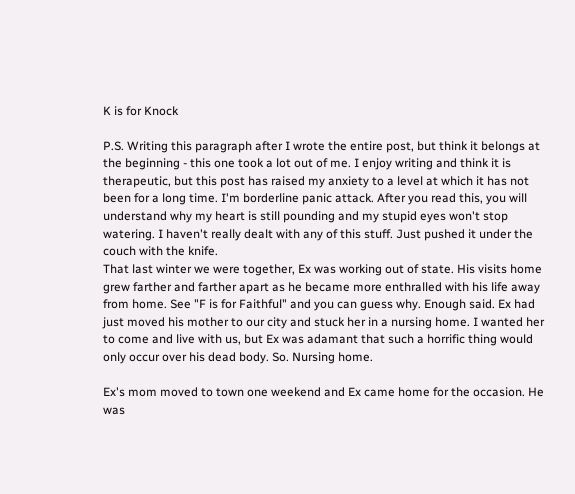K is for Knock

P.S. Writing this paragraph after I wrote the entire post, but think it belongs at the beginning - this one took a lot out of me. I enjoy writing and think it is therapeutic, but this post has raised my anxiety to a level at which it has not been for a long time. I'm borderline panic attack. After you read this, you will understand why my heart is still pounding and my stupid eyes won't stop watering. I haven't really dealt with any of this stuff. Just pushed it under the couch with the knife.
That last winter we were together, Ex was working out of state. His visits home grew farther and farther apart as he became more enthralled with his life away from home. See "F is for Faithful" and you can guess why. Enough said. Ex had just moved his mother to our city and stuck her in a nursing home. I wanted her to come and live with us, but Ex was adamant that such a horrific thing would only occur over his dead body. So. Nursing home.

Ex's mom moved to town one weekend and Ex came home for the occasion. He was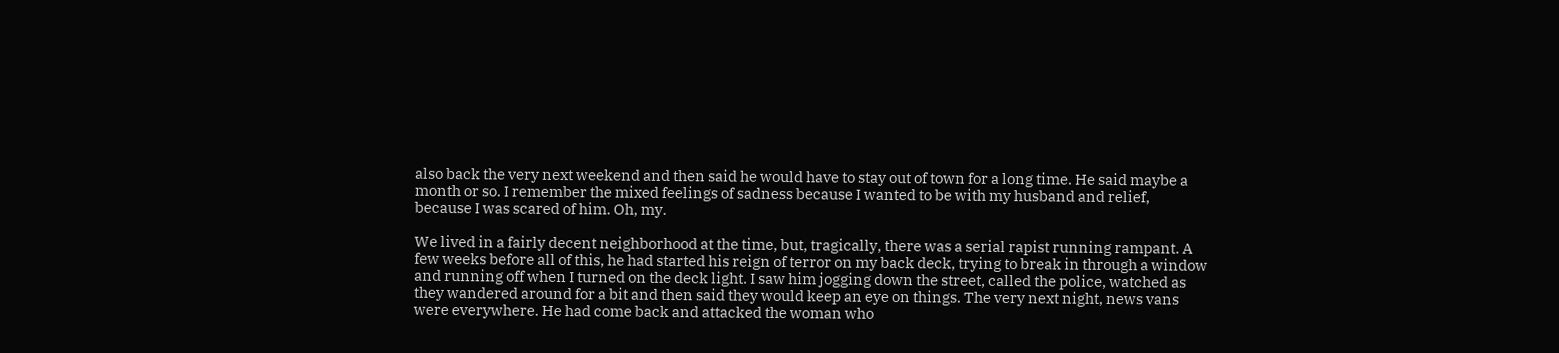also back the very next weekend and then said he would have to stay out of town for a long time. He said maybe a month or so. I remember the mixed feelings of sadness because I wanted to be with my husband and relief, because I was scared of him. Oh, my.

We lived in a fairly decent neighborhood at the time, but, tragically, there was a serial rapist running rampant. A few weeks before all of this, he had started his reign of terror on my back deck, trying to break in through a window and running off when I turned on the deck light. I saw him jogging down the street, called the police, watched as they wandered around for a bit and then said they would keep an eye on things. The very next night, news vans were everywhere. He had come back and attacked the woman who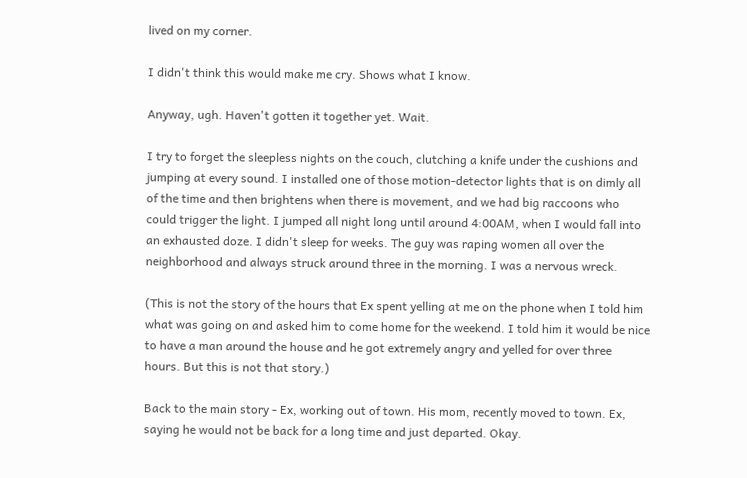lived on my corner.

I didn't think this would make me cry. Shows what I know.

Anyway, ugh. Haven't gotten it together yet. Wait.

I try to forget the sleepless nights on the couch, clutching a knife under the cushions and jumping at every sound. I installed one of those motion-detector lights that is on dimly all of the time and then brightens when there is movement, and we had big raccoons who could trigger the light. I jumped all night long until around 4:00AM, when I would fall into an exhausted doze. I didn't sleep for weeks. The guy was raping women all over the neighborhood and always struck around three in the morning. I was a nervous wreck.

(This is not the story of the hours that Ex spent yelling at me on the phone when I told him what was going on and asked him to come home for the weekend. I told him it would be nice to have a man around the house and he got extremely angry and yelled for over three hours. But this is not that story.)

Back to the main story - Ex, working out of town. His mom, recently moved to town. Ex, saying he would not be back for a long time and just departed. Okay.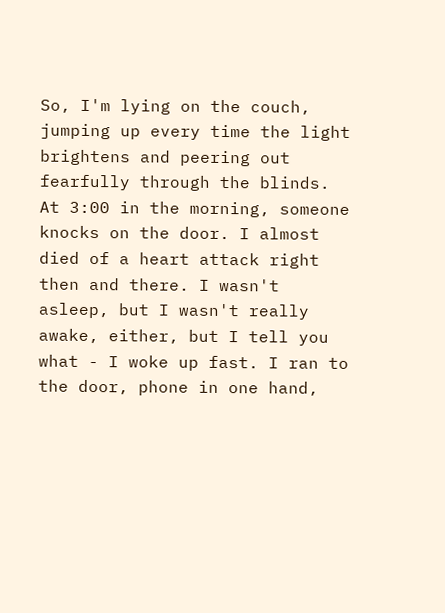So, I'm lying on the couch, jumping up every time the light brightens and peering out fearfully through the blinds. At 3:00 in the morning, someone knocks on the door. I almost died of a heart attack right then and there. I wasn't asleep, but I wasn't really awake, either, but I tell you what - I woke up fast. I ran to the door, phone in one hand,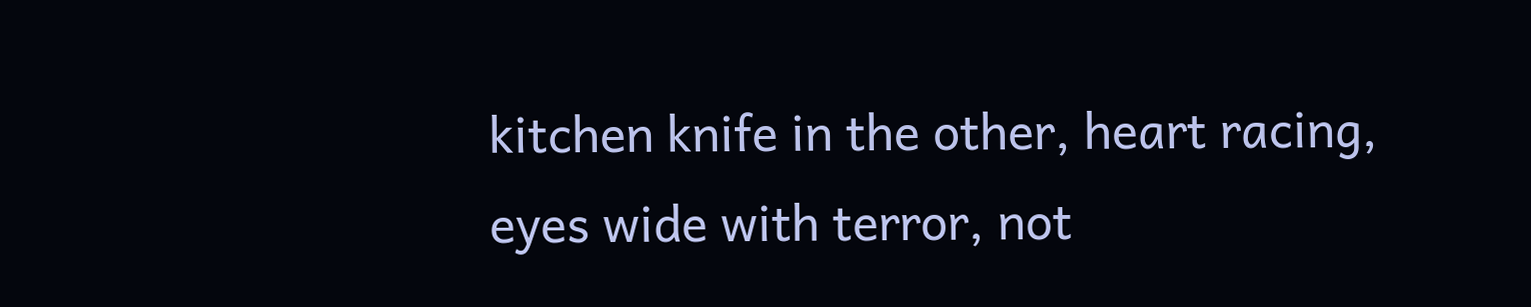kitchen knife in the other, heart racing, eyes wide with terror, not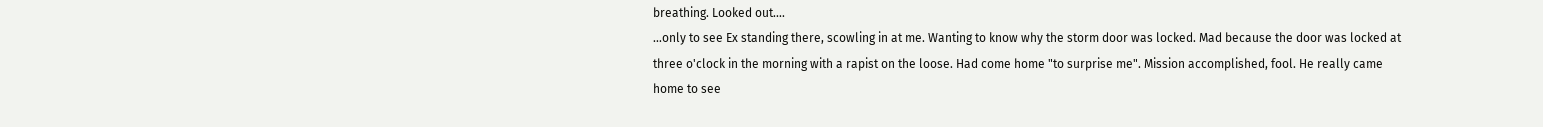breathing. Looked out....
...only to see Ex standing there, scowling in at me. Wanting to know why the storm door was locked. Mad because the door was locked at three o'clock in the morning with a rapist on the loose. Had come home "to surprise me". Mission accomplished, fool. He really came home to see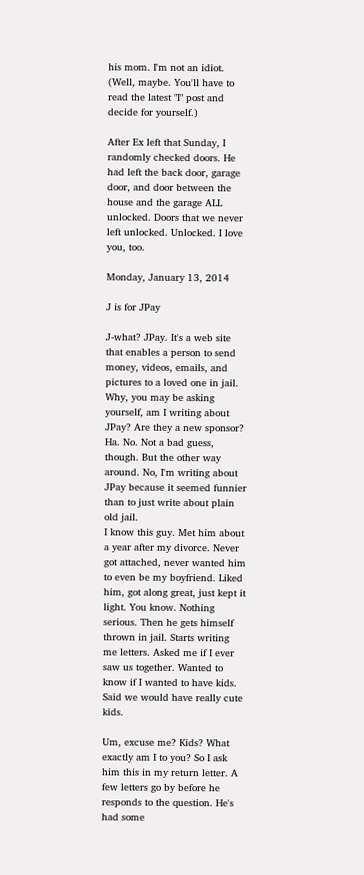his mom. I'm not an idiot. (Well, maybe. You'll have to read the latest "I" post and decide for yourself.)

After Ex left that Sunday, I randomly checked doors. He had left the back door, garage door, and door between the house and the garage ALL unlocked. Doors that we never left unlocked. Unlocked. I love you, too.

Monday, January 13, 2014

J is for JPay

J-what? JPay. It's a web site that enables a person to send money, videos, emails, and pictures to a loved one in jail. Why, you may be asking yourself, am I writing about JPay? Are they a new sponsor? Ha. No. Not a bad guess, though. But the other way around. No, I'm writing about JPay because it seemed funnier than to just write about plain old jail.
I know this guy. Met him about a year after my divorce. Never got attached, never wanted him to even be my boyfriend. Liked him, got along great, just kept it light. You know. Nothing serious. Then he gets himself thrown in jail. Starts writing me letters. Asked me if I ever saw us together. Wanted to know if I wanted to have kids. Said we would have really cute kids.

Um, excuse me? Kids? What exactly am I to you? So I ask him this in my return letter. A few letters go by before he responds to the question. He's had some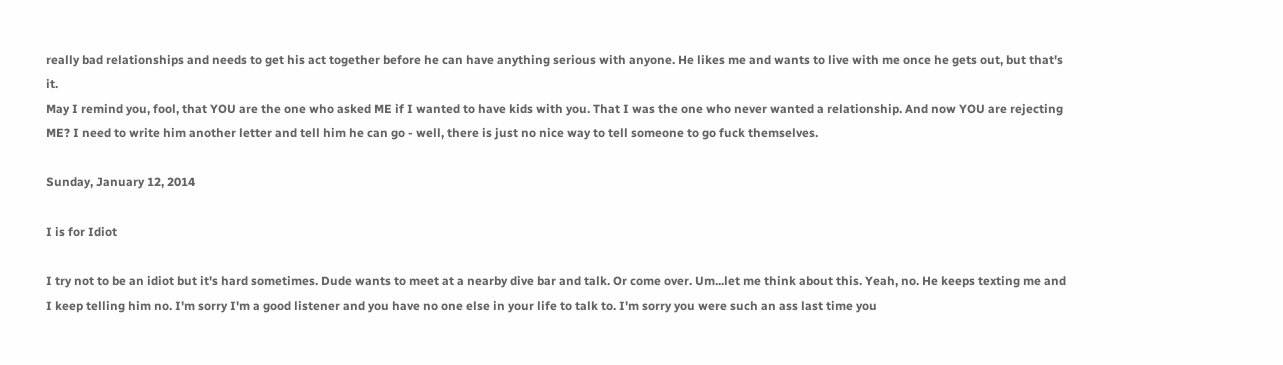really bad relationships and needs to get his act together before he can have anything serious with anyone. He likes me and wants to live with me once he gets out, but that's it.
May I remind you, fool, that YOU are the one who asked ME if I wanted to have kids with you. That I was the one who never wanted a relationship. And now YOU are rejecting ME? I need to write him another letter and tell him he can go - well, there is just no nice way to tell someone to go fuck themselves.

Sunday, January 12, 2014

I is for Idiot

I try not to be an idiot but it's hard sometimes. Dude wants to meet at a nearby dive bar and talk. Or come over. Um...let me think about this. Yeah, no. He keeps texting me and I keep telling him no. I'm sorry I'm a good listener and you have no one else in your life to talk to. I'm sorry you were such an ass last time you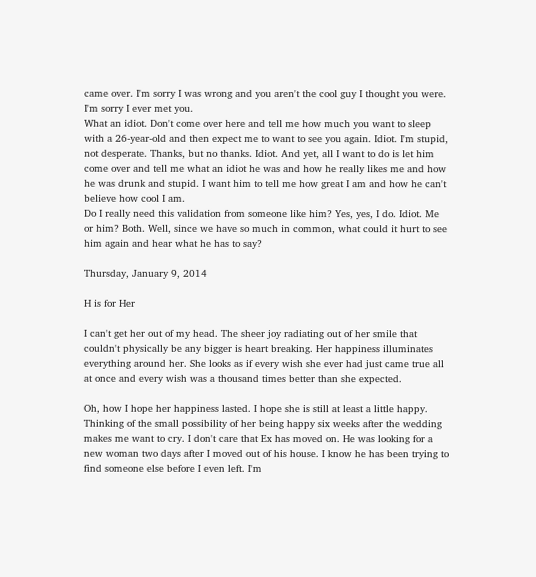came over. I'm sorry I was wrong and you aren't the cool guy I thought you were. I'm sorry I ever met you.
What an idiot. Don't come over here and tell me how much you want to sleep with a 26-year-old and then expect me to want to see you again. Idiot. I'm stupid, not desperate. Thanks, but no thanks. Idiot. And yet, all I want to do is let him come over and tell me what an idiot he was and how he really likes me and how he was drunk and stupid. I want him to tell me how great I am and how he can't believe how cool I am.
Do I really need this validation from someone like him? Yes, yes, I do. Idiot. Me or him? Both. Well, since we have so much in common, what could it hurt to see him again and hear what he has to say?

Thursday, January 9, 2014

H is for Her

I can't get her out of my head. The sheer joy radiating out of her smile that couldn't physically be any bigger is heart breaking. Her happiness illuminates everything around her. She looks as if every wish she ever had just came true all at once and every wish was a thousand times better than she expected.

Oh, how I hope her happiness lasted. I hope she is still at least a little happy. Thinking of the small possibility of her being happy six weeks after the wedding makes me want to cry. I don't care that Ex has moved on. He was looking for a new woman two days after I moved out of his house. I know he has been trying to find someone else before I even left. I'm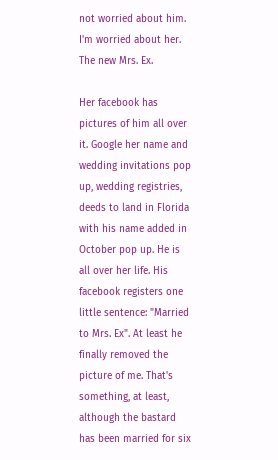not worried about him. I'm worried about her. The new Mrs. Ex.

Her facebook has pictures of him all over it. Google her name and wedding invitations pop up, wedding registries, deeds to land in Florida with his name added in October pop up. He is all over her life. His facebook registers one little sentence: "Married to Mrs. Ex". At least he finally removed the picture of me. That's something, at least, although the bastard has been married for six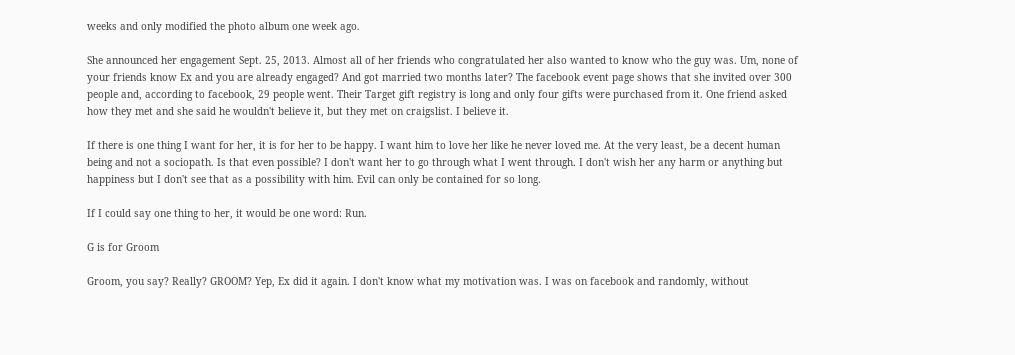weeks and only modified the photo album one week ago.

She announced her engagement Sept. 25, 2013. Almost all of her friends who congratulated her also wanted to know who the guy was. Um, none of your friends know Ex and you are already engaged? And got married two months later? The facebook event page shows that she invited over 300 people and, according to facebook, 29 people went. Their Target gift registry is long and only four gifts were purchased from it. One friend asked how they met and she said he wouldn't believe it, but they met on craigslist. I believe it.

If there is one thing I want for her, it is for her to be happy. I want him to love her like he never loved me. At the very least, be a decent human being and not a sociopath. Is that even possible? I don't want her to go through what I went through. I don't wish her any harm or anything but happiness but I don't see that as a possibility with him. Evil can only be contained for so long.

If I could say one thing to her, it would be one word: Run.

G is for Groom

Groom, you say? Really? GROOM? Yep, Ex did it again. I don't know what my motivation was. I was on facebook and randomly, without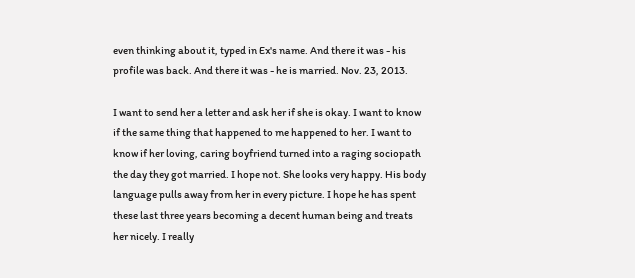even thinking about it, typed in Ex's name. And there it was - his profile was back. And there it was - he is married. Nov. 23, 2013.

I want to send her a letter and ask her if she is okay. I want to know if the same thing that happened to me happened to her. I want to know if her loving, caring boyfriend turned into a raging sociopath the day they got married. I hope not. She looks very happy. His body language pulls away from her in every picture. I hope he has spent these last three years becoming a decent human being and treats her nicely. I really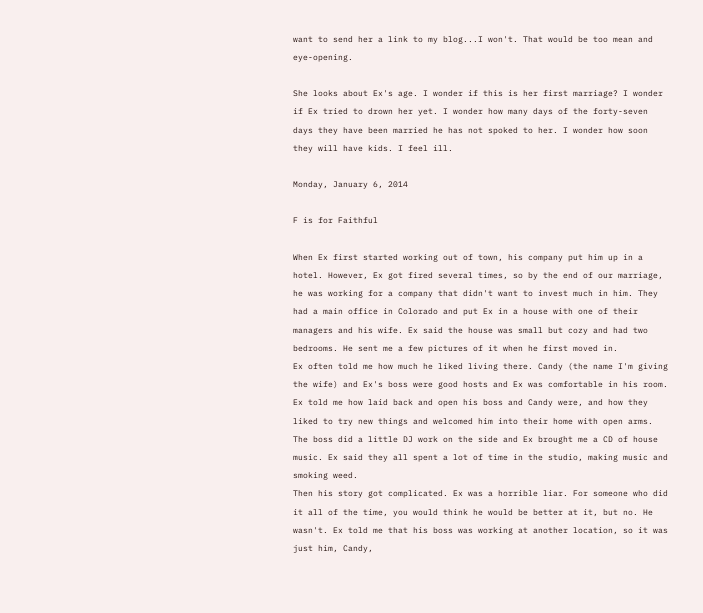want to send her a link to my blog...I won't. That would be too mean and eye-opening.

She looks about Ex's age. I wonder if this is her first marriage? I wonder if Ex tried to drown her yet. I wonder how many days of the forty-seven days they have been married he has not spoked to her. I wonder how soon they will have kids. I feel ill.

Monday, January 6, 2014

F is for Faithful

When Ex first started working out of town, his company put him up in a hotel. However, Ex got fired several times, so by the end of our marriage, he was working for a company that didn't want to invest much in him. They had a main office in Colorado and put Ex in a house with one of their managers and his wife. Ex said the house was small but cozy and had two bedrooms. He sent me a few pictures of it when he first moved in.
Ex often told me how much he liked living there. Candy (the name I'm giving the wife) and Ex's boss were good hosts and Ex was comfortable in his room. Ex told me how laid back and open his boss and Candy were, and how they liked to try new things and welcomed him into their home with open arms. The boss did a little DJ work on the side and Ex brought me a CD of house music. Ex said they all spent a lot of time in the studio, making music and smoking weed.
Then his story got complicated. Ex was a horrible liar. For someone who did it all of the time, you would think he would be better at it, but no. He wasn't. Ex told me that his boss was working at another location, so it was just him, Candy,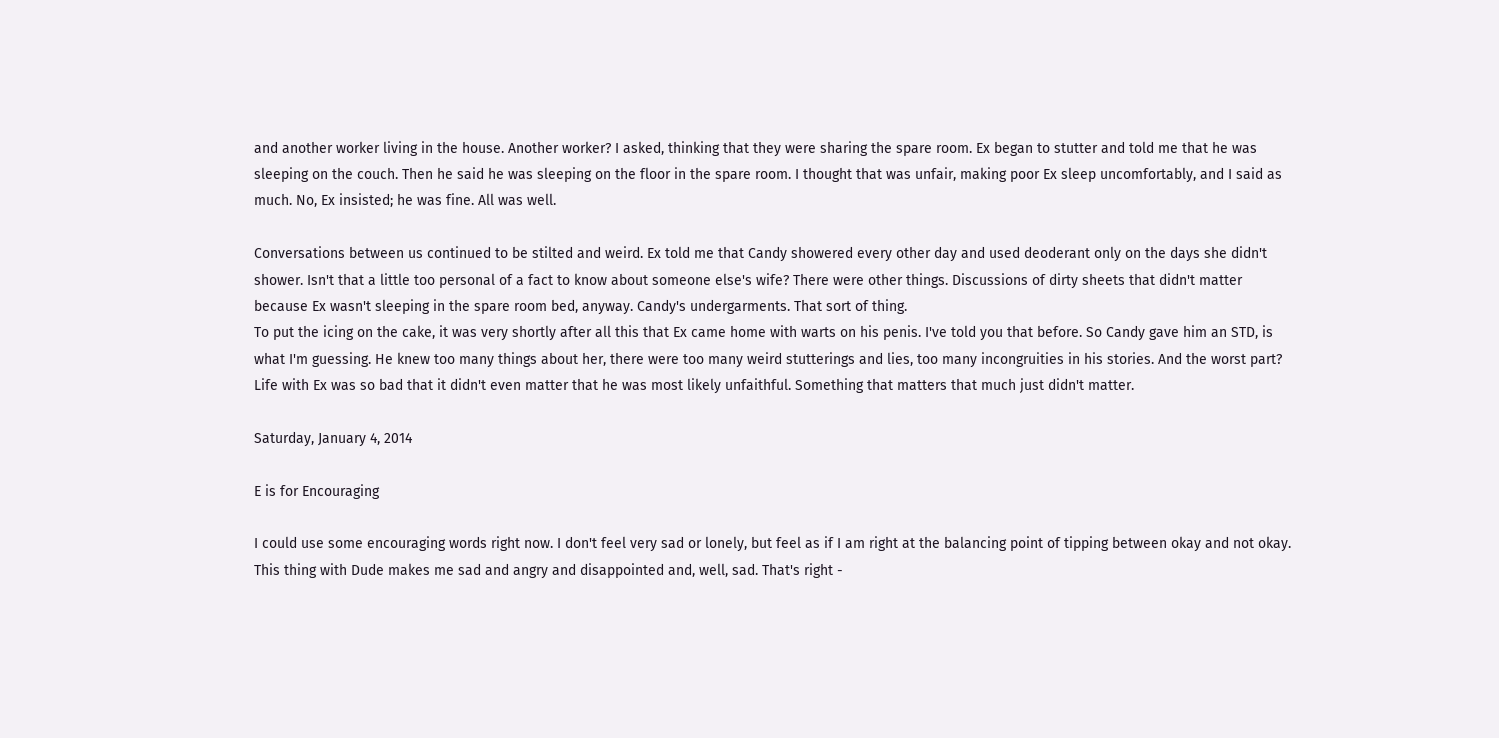and another worker living in the house. Another worker? I asked, thinking that they were sharing the spare room. Ex began to stutter and told me that he was sleeping on the couch. Then he said he was sleeping on the floor in the spare room. I thought that was unfair, making poor Ex sleep uncomfortably, and I said as much. No, Ex insisted; he was fine. All was well.

Conversations between us continued to be stilted and weird. Ex told me that Candy showered every other day and used deoderant only on the days she didn't shower. Isn't that a little too personal of a fact to know about someone else's wife? There were other things. Discussions of dirty sheets that didn't matter because Ex wasn't sleeping in the spare room bed, anyway. Candy's undergarments. That sort of thing.
To put the icing on the cake, it was very shortly after all this that Ex came home with warts on his penis. I've told you that before. So Candy gave him an STD, is what I'm guessing. He knew too many things about her, there were too many weird stutterings and lies, too many incongruities in his stories. And the worst part? Life with Ex was so bad that it didn't even matter that he was most likely unfaithful. Something that matters that much just didn't matter.

Saturday, January 4, 2014

E is for Encouraging

I could use some encouraging words right now. I don't feel very sad or lonely, but feel as if I am right at the balancing point of tipping between okay and not okay. This thing with Dude makes me sad and angry and disappointed and, well, sad. That's right -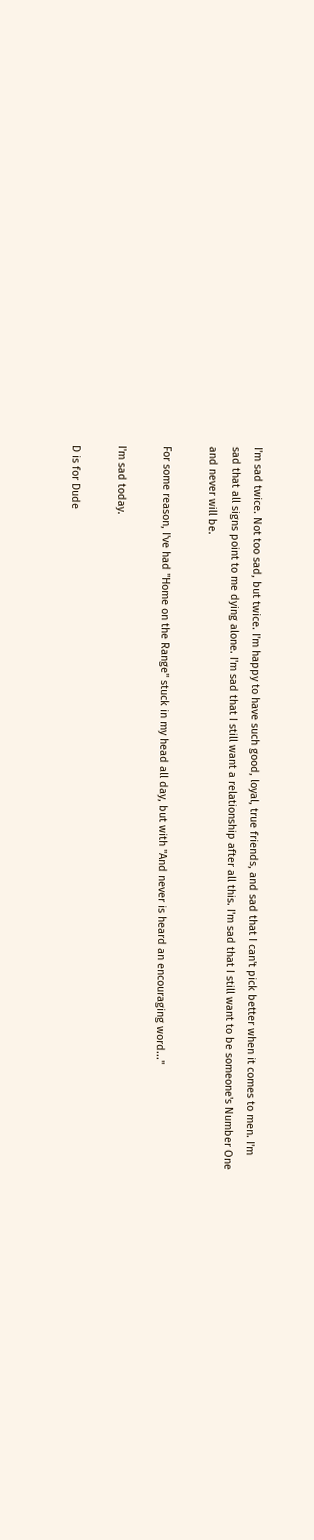I'm sad twice. Not too sad, but twice. I'm happy to have such good, loyal, true friends, and sad that I can't pick better when it comes to men. I'm sad that all signs point to me dying alone. I'm sad that I still want a relationship after all this. I'm sad that I still want to be someone's Number One and never will be.

For some reason, I've had "Home on the Range" stuck in my head all day, but with "And never is heard an encouraging word..."

I'm sad today.

D is for Dude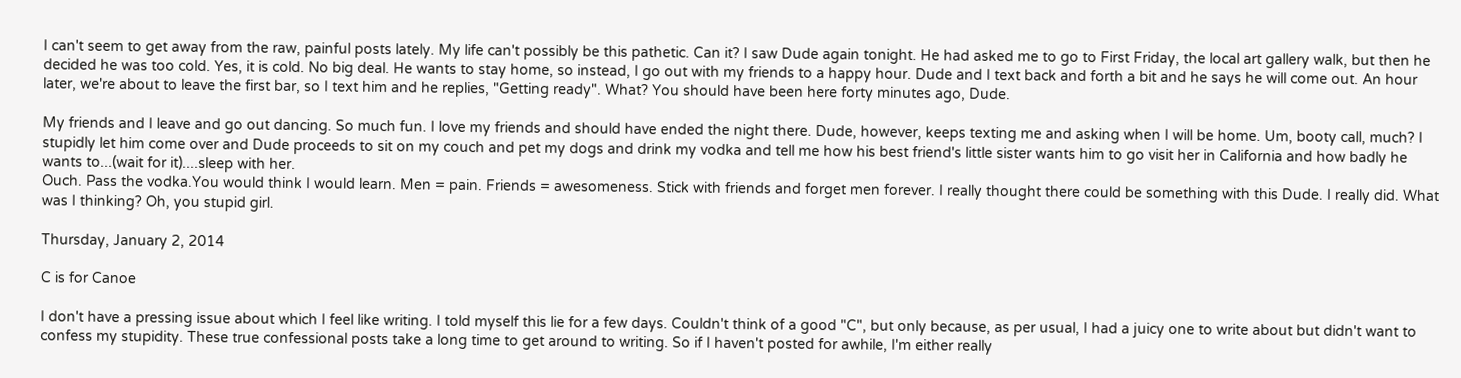I can't seem to get away from the raw, painful posts lately. My life can't possibly be this pathetic. Can it? I saw Dude again tonight. He had asked me to go to First Friday, the local art gallery walk, but then he decided he was too cold. Yes, it is cold. No big deal. He wants to stay home, so instead, I go out with my friends to a happy hour. Dude and I text back and forth a bit and he says he will come out. An hour later, we're about to leave the first bar, so I text him and he replies, "Getting ready". What? You should have been here forty minutes ago, Dude.

My friends and I leave and go out dancing. So much fun. I love my friends and should have ended the night there. Dude, however, keeps texting me and asking when I will be home. Um, booty call, much? I stupidly let him come over and Dude proceeds to sit on my couch and pet my dogs and drink my vodka and tell me how his best friend's little sister wants him to go visit her in California and how badly he wants to...(wait for it)....sleep with her.
Ouch. Pass the vodka.You would think I would learn. Men = pain. Friends = awesomeness. Stick with friends and forget men forever. I really thought there could be something with this Dude. I really did. What was I thinking? Oh, you stupid girl.

Thursday, January 2, 2014

C is for Canoe

I don't have a pressing issue about which I feel like writing. I told myself this lie for a few days. Couldn't think of a good "C", but only because, as per usual, I had a juicy one to write about but didn't want to confess my stupidity. These true confessional posts take a long time to get around to writing. So if I haven't posted for awhile, I'm either really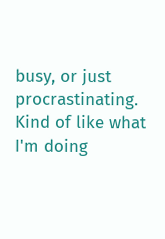busy, or just procrastinating. Kind of like what I'm doing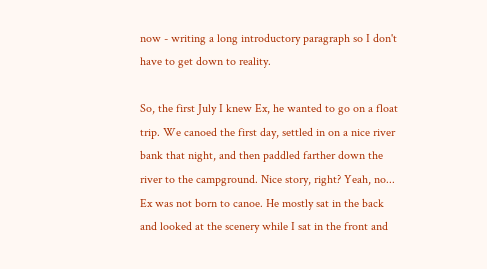now - writing a long introductory paragraph so I don't have to get down to reality.

So, the first July I knew Ex, he wanted to go on a float trip. We canoed the first day, settled in on a nice river bank that night, and then paddled farther down the river to the campground. Nice story, right? Yeah, no...
Ex was not born to canoe. He mostly sat in the back and looked at the scenery while I sat in the front and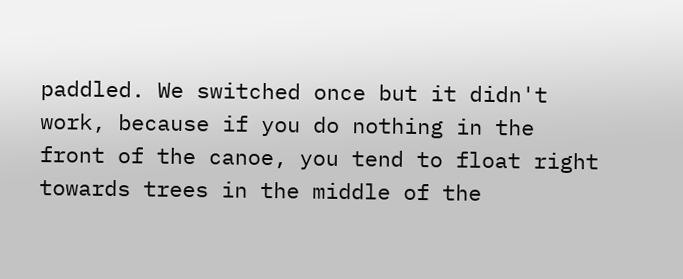paddled. We switched once but it didn't work, because if you do nothing in the front of the canoe, you tend to float right towards trees in the middle of the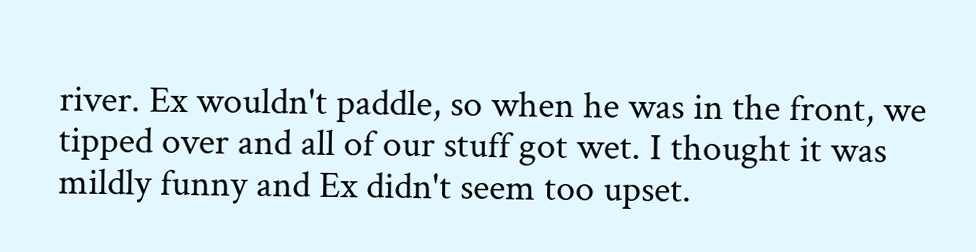river. Ex wouldn't paddle, so when he was in the front, we tipped over and all of our stuff got wet. I thought it was mildly funny and Ex didn't seem too upset.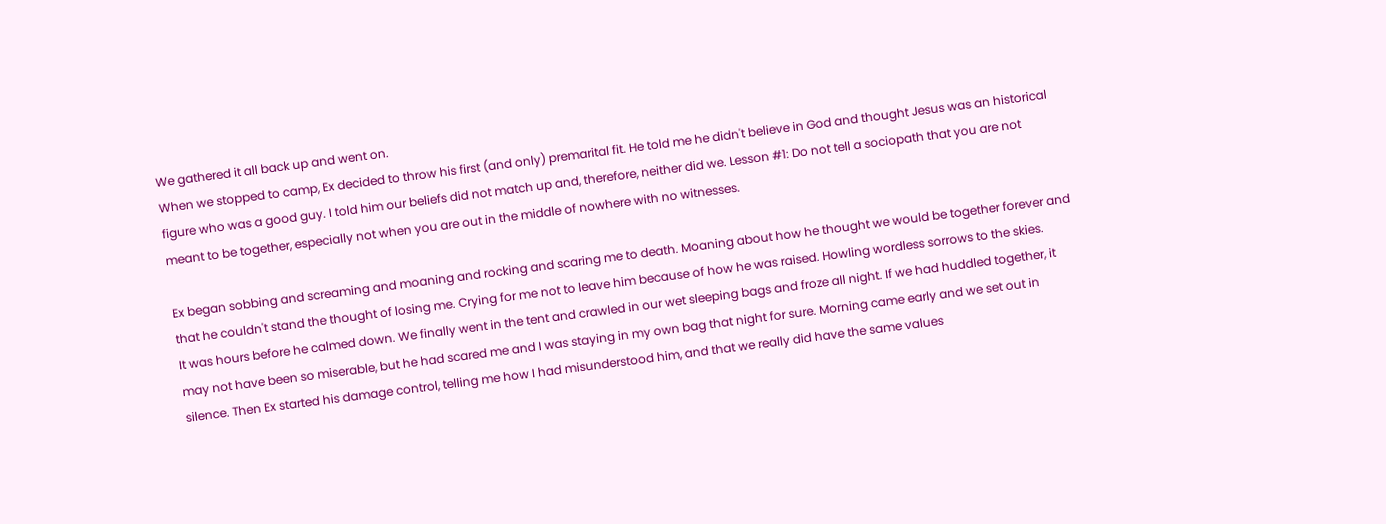We gathered it all back up and went on.
When we stopped to camp, Ex decided to throw his first (and only) premarital fit. He told me he didn't believe in God and thought Jesus was an historical figure who was a good guy. I told him our beliefs did not match up and, therefore, neither did we. Lesson #1: Do not tell a sociopath that you are not meant to be together, especially not when you are out in the middle of nowhere with no witnesses.

Ex began sobbing and screaming and moaning and rocking and scaring me to death. Moaning about how he thought we would be together forever and that he couldn't stand the thought of losing me. Crying for me not to leave him because of how he was raised. Howling wordless sorrows to the skies.
It was hours before he calmed down. We finally went in the tent and crawled in our wet sleeping bags and froze all night. If we had huddled together, it may not have been so miserable, but he had scared me and I was staying in my own bag that night for sure. Morning came early and we set out in silence. Then Ex started his damage control, telling me how I had misunderstood him, and that we really did have the same values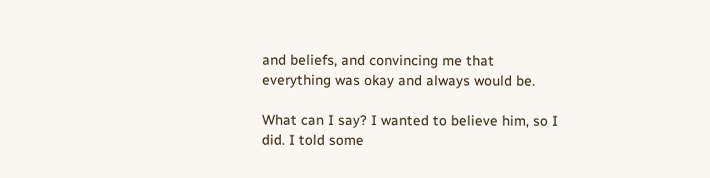and beliefs, and convincing me that everything was okay and always would be.

What can I say? I wanted to believe him, so I did. I told some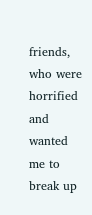friends, who were horrified and wanted me to break up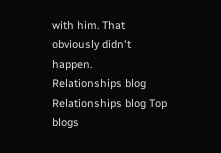with him. That obviously didn't happen.
Relationships blog Relationships blog Top  blogs